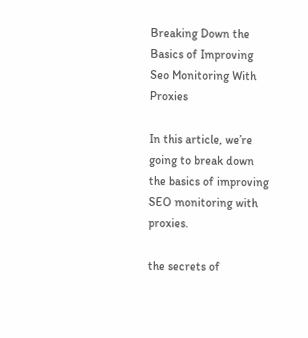Breaking Down the Basics of Improving Seo Monitoring With Proxies

In this article, we’re going to break down the basics of improving SEO monitoring with proxies.

the secrets of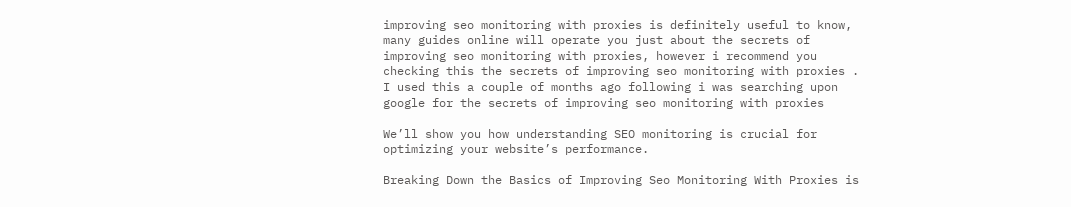improving seo monitoring with proxies is definitely useful to know, many guides online will operate you just about the secrets of improving seo monitoring with proxies, however i recommend you checking this the secrets of improving seo monitoring with proxies . I used this a couple of months ago following i was searching upon google for the secrets of improving seo monitoring with proxies

We’ll show you how understanding SEO monitoring is crucial for optimizing your website’s performance.

Breaking Down the Basics of Improving Seo Monitoring With Proxies is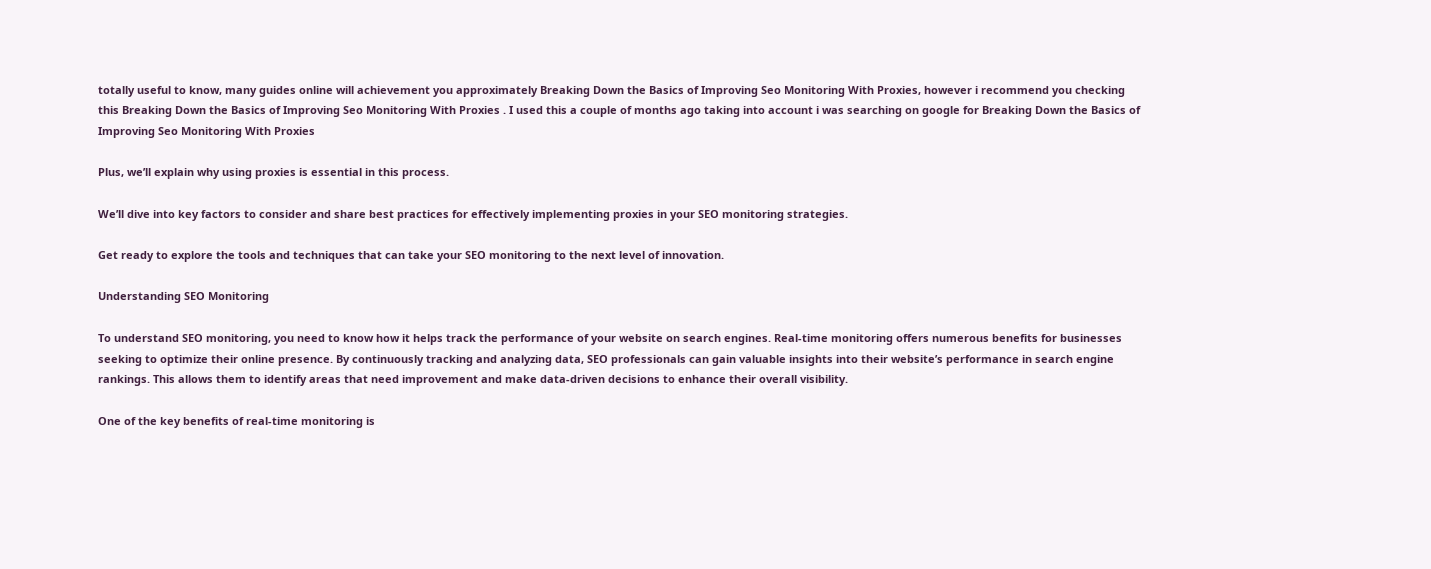totally useful to know, many guides online will achievement you approximately Breaking Down the Basics of Improving Seo Monitoring With Proxies, however i recommend you checking this Breaking Down the Basics of Improving Seo Monitoring With Proxies . I used this a couple of months ago taking into account i was searching on google for Breaking Down the Basics of Improving Seo Monitoring With Proxies

Plus, we’ll explain why using proxies is essential in this process.

We’ll dive into key factors to consider and share best practices for effectively implementing proxies in your SEO monitoring strategies.

Get ready to explore the tools and techniques that can take your SEO monitoring to the next level of innovation.

Understanding SEO Monitoring

To understand SEO monitoring, you need to know how it helps track the performance of your website on search engines. Real-time monitoring offers numerous benefits for businesses seeking to optimize their online presence. By continuously tracking and analyzing data, SEO professionals can gain valuable insights into their website’s performance in search engine rankings. This allows them to identify areas that need improvement and make data-driven decisions to enhance their overall visibility.

One of the key benefits of real-time monitoring is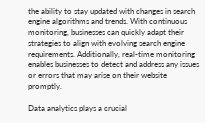the ability to stay updated with changes in search engine algorithms and trends. With continuous monitoring, businesses can quickly adapt their strategies to align with evolving search engine requirements. Additionally, real-time monitoring enables businesses to detect and address any issues or errors that may arise on their website promptly.

Data analytics plays a crucial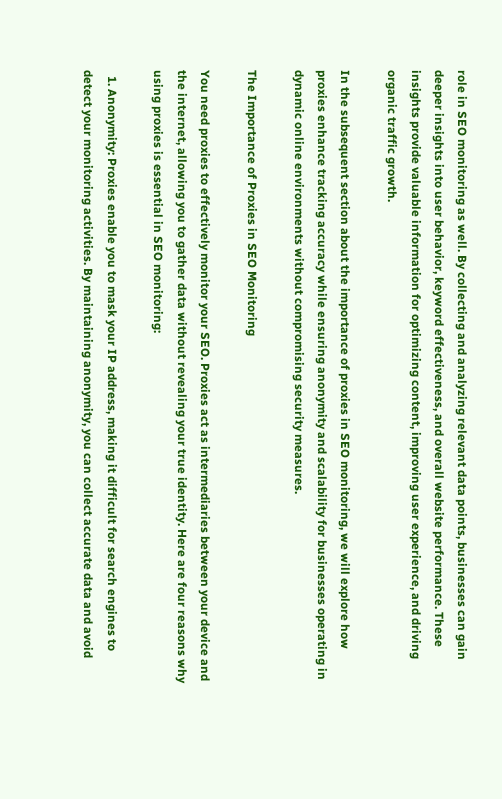role in SEO monitoring as well. By collecting and analyzing relevant data points, businesses can gain deeper insights into user behavior, keyword effectiveness, and overall website performance. These insights provide valuable information for optimizing content, improving user experience, and driving organic traffic growth.

In the subsequent section about the importance of proxies in SEO monitoring, we will explore how proxies enhance tracking accuracy while ensuring anonymity and scalability for businesses operating in dynamic online environments without compromising security measures.

The Importance of Proxies in SEO Monitoring

You need proxies to effectively monitor your SEO. Proxies act as intermediaries between your device and the internet, allowing you to gather data without revealing your true identity. Here are four reasons why using proxies is essential in SEO monitoring:

  1. Anonymity: Proxies enable you to mask your IP address, making it difficult for search engines to detect your monitoring activities. By maintaining anonymity, you can collect accurate data and avoid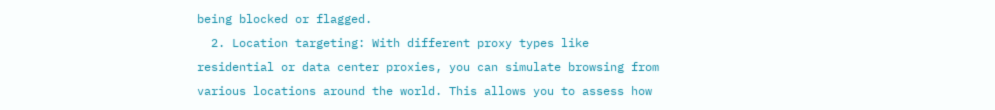being blocked or flagged.
  2. Location targeting: With different proxy types like residential or data center proxies, you can simulate browsing from various locations around the world. This allows you to assess how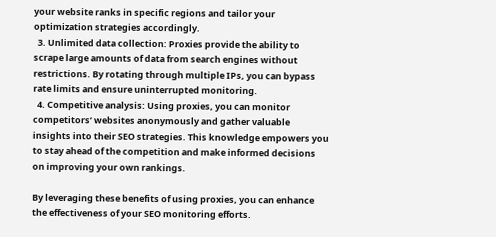your website ranks in specific regions and tailor your optimization strategies accordingly.
  3. Unlimited data collection: Proxies provide the ability to scrape large amounts of data from search engines without restrictions. By rotating through multiple IPs, you can bypass rate limits and ensure uninterrupted monitoring.
  4. Competitive analysis: Using proxies, you can monitor competitors’ websites anonymously and gather valuable insights into their SEO strategies. This knowledge empowers you to stay ahead of the competition and make informed decisions on improving your own rankings.

By leveraging these benefits of using proxies, you can enhance the effectiveness of your SEO monitoring efforts.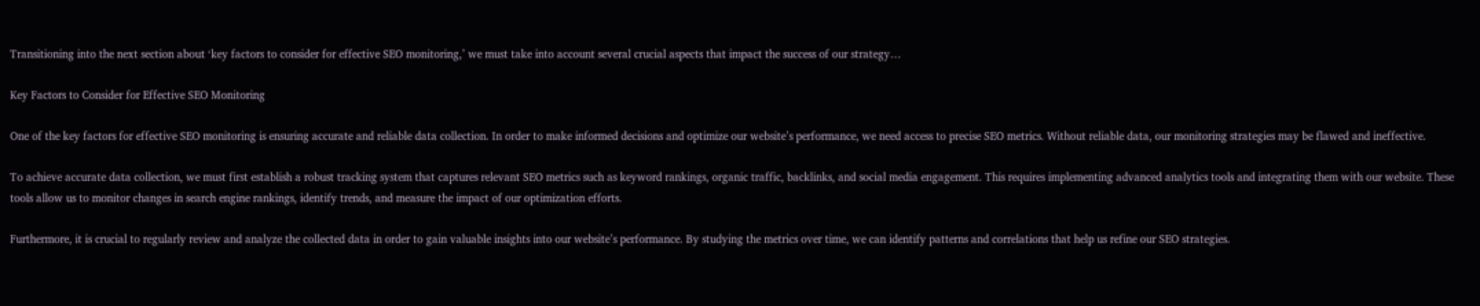Transitioning into the next section about ‘key factors to consider for effective SEO monitoring,’ we must take into account several crucial aspects that impact the success of our strategy…

Key Factors to Consider for Effective SEO Monitoring

One of the key factors for effective SEO monitoring is ensuring accurate and reliable data collection. In order to make informed decisions and optimize our website’s performance, we need access to precise SEO metrics. Without reliable data, our monitoring strategies may be flawed and ineffective.

To achieve accurate data collection, we must first establish a robust tracking system that captures relevant SEO metrics such as keyword rankings, organic traffic, backlinks, and social media engagement. This requires implementing advanced analytics tools and integrating them with our website. These tools allow us to monitor changes in search engine rankings, identify trends, and measure the impact of our optimization efforts.

Furthermore, it is crucial to regularly review and analyze the collected data in order to gain valuable insights into our website’s performance. By studying the metrics over time, we can identify patterns and correlations that help us refine our SEO strategies.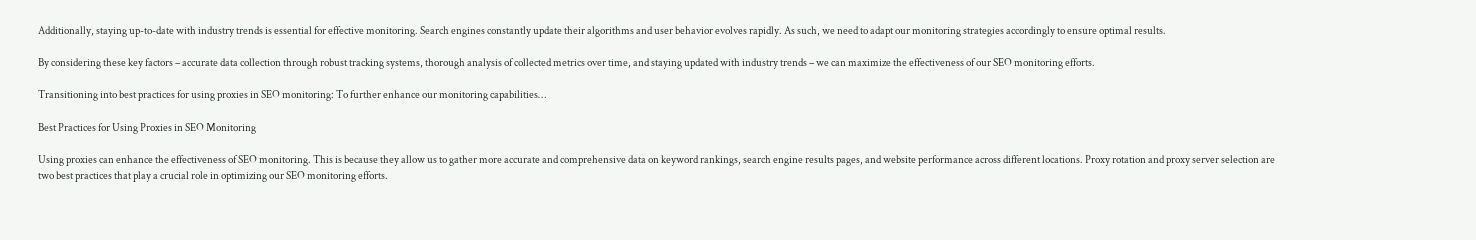Additionally, staying up-to-date with industry trends is essential for effective monitoring. Search engines constantly update their algorithms and user behavior evolves rapidly. As such, we need to adapt our monitoring strategies accordingly to ensure optimal results.

By considering these key factors – accurate data collection through robust tracking systems, thorough analysis of collected metrics over time, and staying updated with industry trends – we can maximize the effectiveness of our SEO monitoring efforts.

Transitioning into best practices for using proxies in SEO monitoring: To further enhance our monitoring capabilities…

Best Practices for Using Proxies in SEO Monitoring

Using proxies can enhance the effectiveness of SEO monitoring. This is because they allow us to gather more accurate and comprehensive data on keyword rankings, search engine results pages, and website performance across different locations. Proxy rotation and proxy server selection are two best practices that play a crucial role in optimizing our SEO monitoring efforts.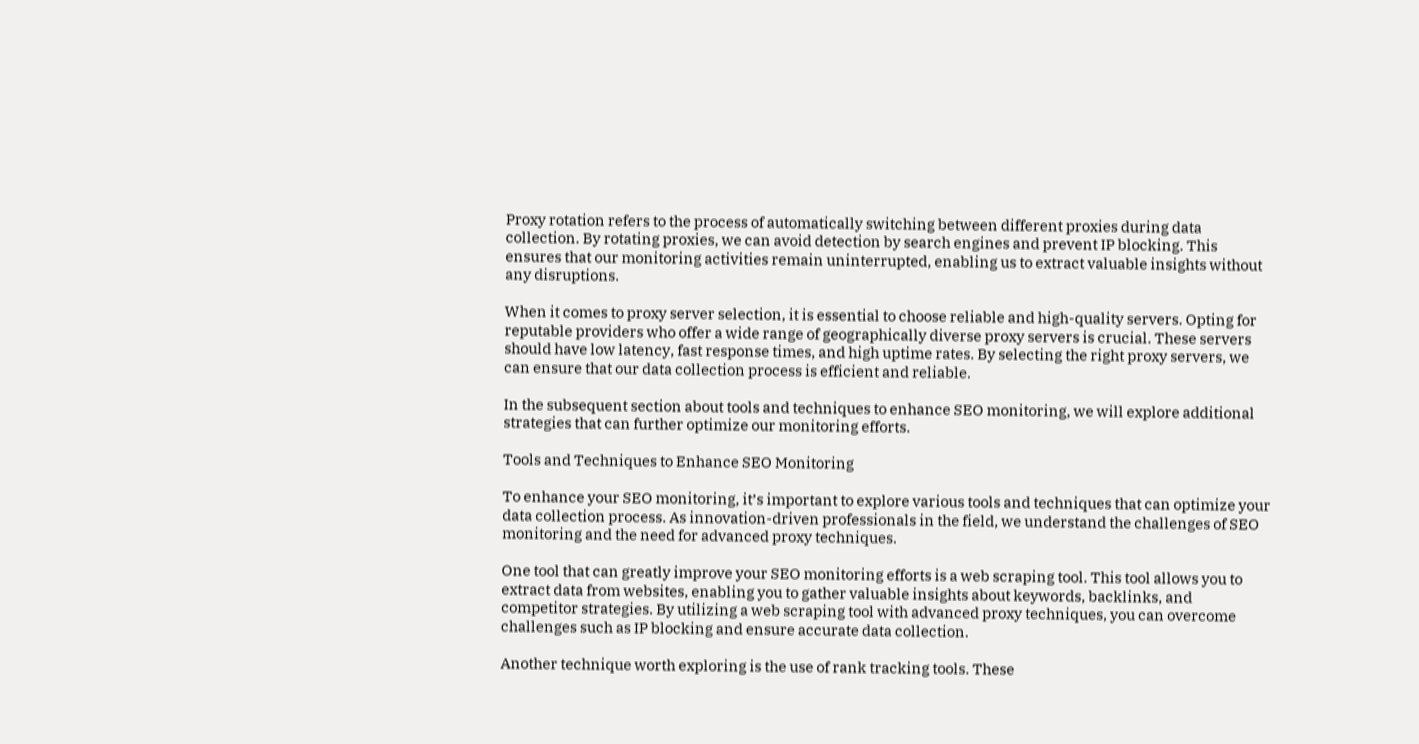Proxy rotation refers to the process of automatically switching between different proxies during data collection. By rotating proxies, we can avoid detection by search engines and prevent IP blocking. This ensures that our monitoring activities remain uninterrupted, enabling us to extract valuable insights without any disruptions.

When it comes to proxy server selection, it is essential to choose reliable and high-quality servers. Opting for reputable providers who offer a wide range of geographically diverse proxy servers is crucial. These servers should have low latency, fast response times, and high uptime rates. By selecting the right proxy servers, we can ensure that our data collection process is efficient and reliable.

In the subsequent section about tools and techniques to enhance SEO monitoring, we will explore additional strategies that can further optimize our monitoring efforts.

Tools and Techniques to Enhance SEO Monitoring

To enhance your SEO monitoring, it’s important to explore various tools and techniques that can optimize your data collection process. As innovation-driven professionals in the field, we understand the challenges of SEO monitoring and the need for advanced proxy techniques.

One tool that can greatly improve your SEO monitoring efforts is a web scraping tool. This tool allows you to extract data from websites, enabling you to gather valuable insights about keywords, backlinks, and competitor strategies. By utilizing a web scraping tool with advanced proxy techniques, you can overcome challenges such as IP blocking and ensure accurate data collection.

Another technique worth exploring is the use of rank tracking tools. These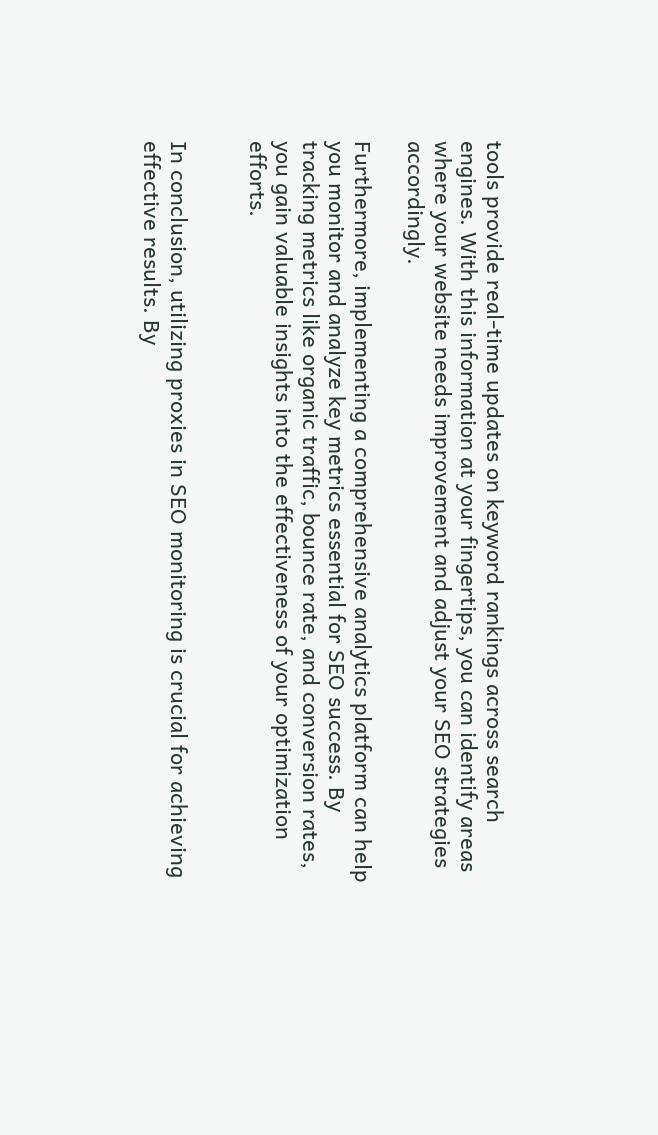tools provide real-time updates on keyword rankings across search engines. With this information at your fingertips, you can identify areas where your website needs improvement and adjust your SEO strategies accordingly.

Furthermore, implementing a comprehensive analytics platform can help you monitor and analyze key metrics essential for SEO success. By tracking metrics like organic traffic, bounce rate, and conversion rates, you gain valuable insights into the effectiveness of your optimization efforts.


In conclusion, utilizing proxies in SEO monitoring is crucial for achieving effective results. By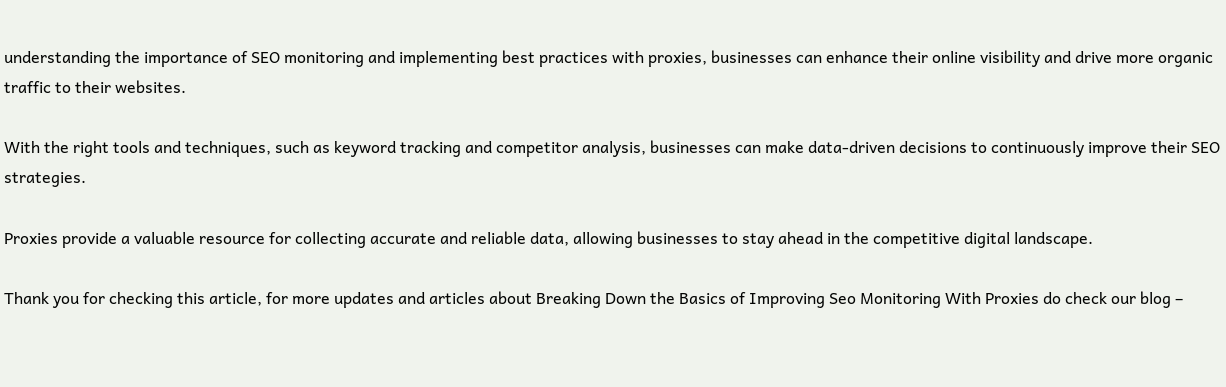understanding the importance of SEO monitoring and implementing best practices with proxies, businesses can enhance their online visibility and drive more organic traffic to their websites.

With the right tools and techniques, such as keyword tracking and competitor analysis, businesses can make data-driven decisions to continuously improve their SEO strategies.

Proxies provide a valuable resource for collecting accurate and reliable data, allowing businesses to stay ahead in the competitive digital landscape.

Thank you for checking this article, for more updates and articles about Breaking Down the Basics of Improving Seo Monitoring With Proxies do check our blog –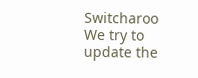Switcharoo We try to update the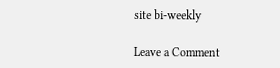site bi-weekly

Leave a Comment